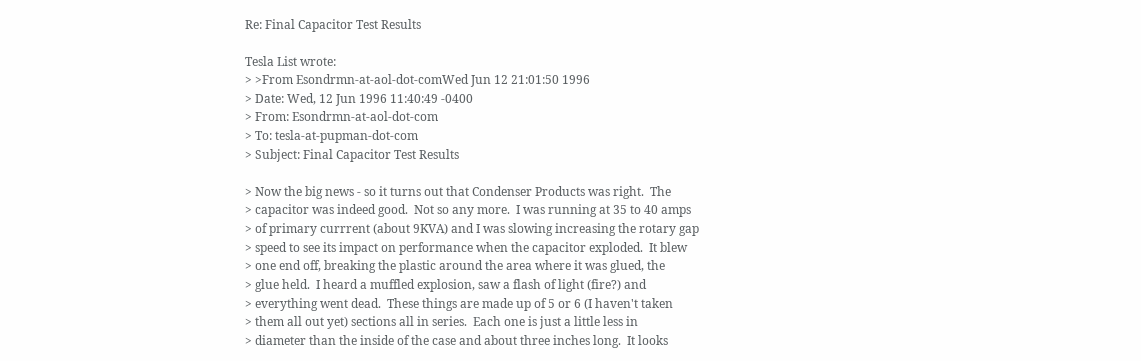Re: Final Capacitor Test Results

Tesla List wrote:
> >From Esondrmn-at-aol-dot-comWed Jun 12 21:01:50 1996
> Date: Wed, 12 Jun 1996 11:40:49 -0400
> From: Esondrmn-at-aol-dot-com
> To: tesla-at-pupman-dot-com
> Subject: Final Capacitor Test Results

> Now the big news - so it turns out that Condenser Products was right.  The
> capacitor was indeed good.  Not so any more.  I was running at 35 to 40 amps
> of primary currrent (about 9KVA) and I was slowing increasing the rotary gap
> speed to see its impact on performance when the capacitor exploded.  It blew
> one end off, breaking the plastic around the area where it was glued, the
> glue held.  I heard a muffled explosion, saw a flash of light (fire?) and
> everything went dead.  These things are made up of 5 or 6 (I haven't taken
> them all out yet) sections all in series.  Each one is just a little less in
> diameter than the inside of the case and about three inches long.  It looks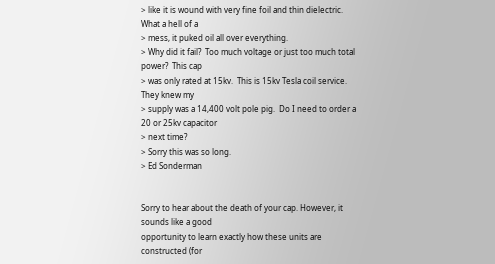> like it is wound with very fine foil and thin dielectric.  What a hell of a
> mess, it puked oil all over everything.
> Why did it fail?  Too much voltage or just too much total power?  This cap
> was only rated at 15kv.  This is 15kv Tesla coil service.  They knew my
> supply was a 14,400 volt pole pig.  Do I need to order a 20 or 25kv capacitor
> next time?
> Sorry this was so long.
> Ed Sonderman


Sorry to hear about the death of your cap. However, it sounds like a good
opportunity to learn exactly how these units are constructed (for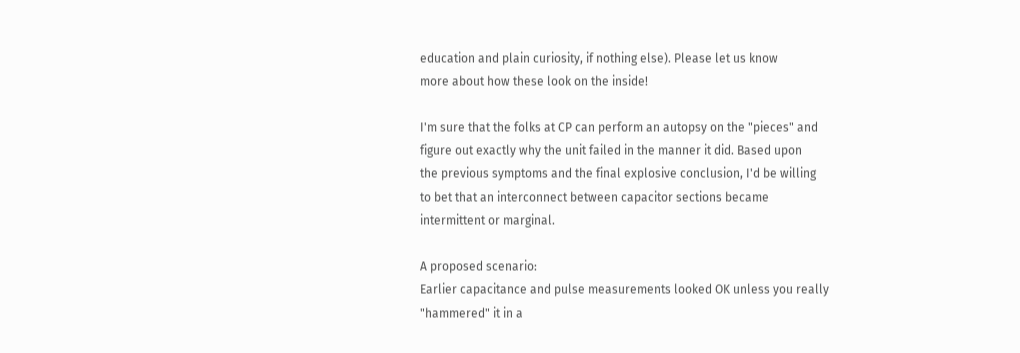education and plain curiosity, if nothing else). Please let us know
more about how these look on the inside!

I'm sure that the folks at CP can perform an autopsy on the "pieces" and
figure out exactly why the unit failed in the manner it did. Based upon
the previous symptoms and the final explosive conclusion, I'd be willing
to bet that an interconnect between capacitor sections became
intermittent or marginal.

A proposed scenario:
Earlier capacitance and pulse measurements looked OK unless you really
"hammered" it in a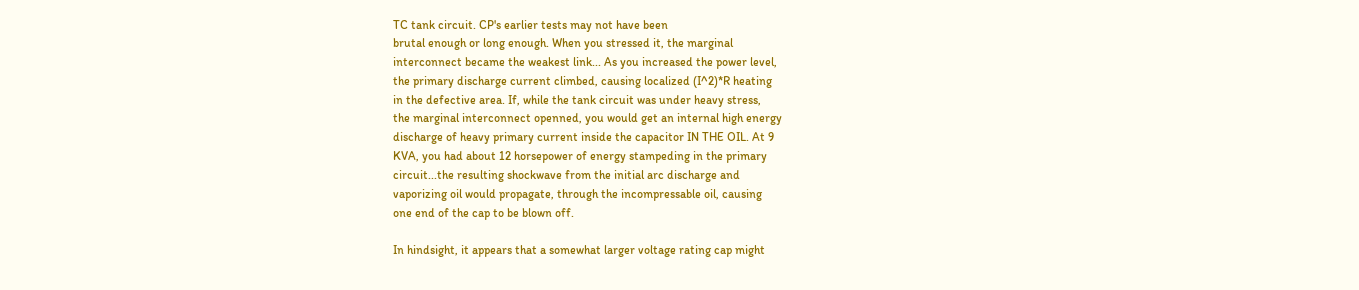TC tank circuit. CP's earlier tests may not have been
brutal enough or long enough. When you stressed it, the marginal
interconnect became the weakest link... As you increased the power level,
the primary discharge current climbed, causing localized (I^2)*R heating
in the defective area. If, while the tank circuit was under heavy stress,
the marginal interconnect openned, you would get an internal high energy
discharge of heavy primary current inside the capacitor IN THE OIL. At 9
KVA, you had about 12 horsepower of energy stampeding in the primary
circuit...the resulting shockwave from the initial arc discharge and
vaporizing oil would propagate, through the incompressable oil, causing
one end of the cap to be blown off.

In hindsight, it appears that a somewhat larger voltage rating cap might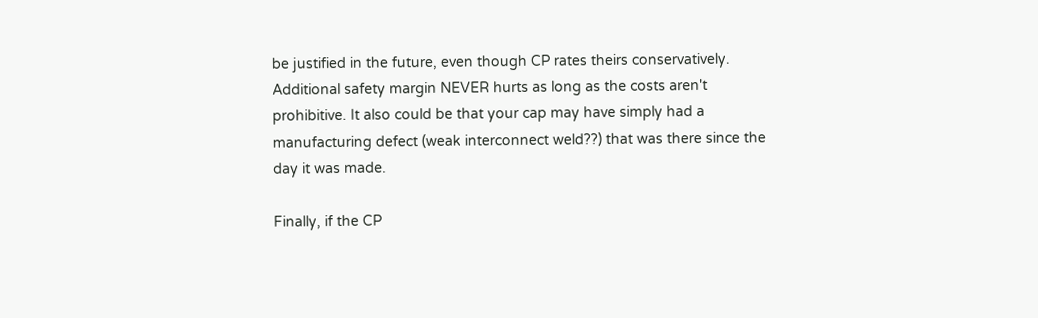be justified in the future, even though CP rates theirs conservatively.
Additional safety margin NEVER hurts as long as the costs aren't
prohibitive. It also could be that your cap may have simply had a
manufacturing defect (weak interconnect weld??) that was there since the
day it was made.

Finally, if the CP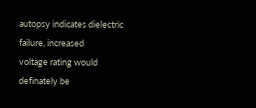autopsy indicates dielectric failure, increased
voltage rating would definately be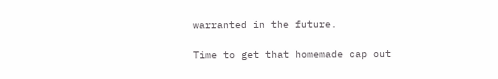warranted in the future.

Time to get that homemade cap out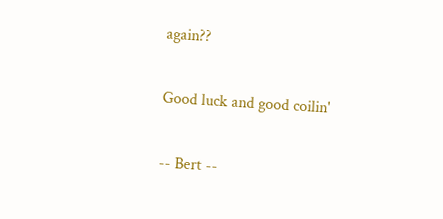again??

Good luck and good coilin'

-- Bert --